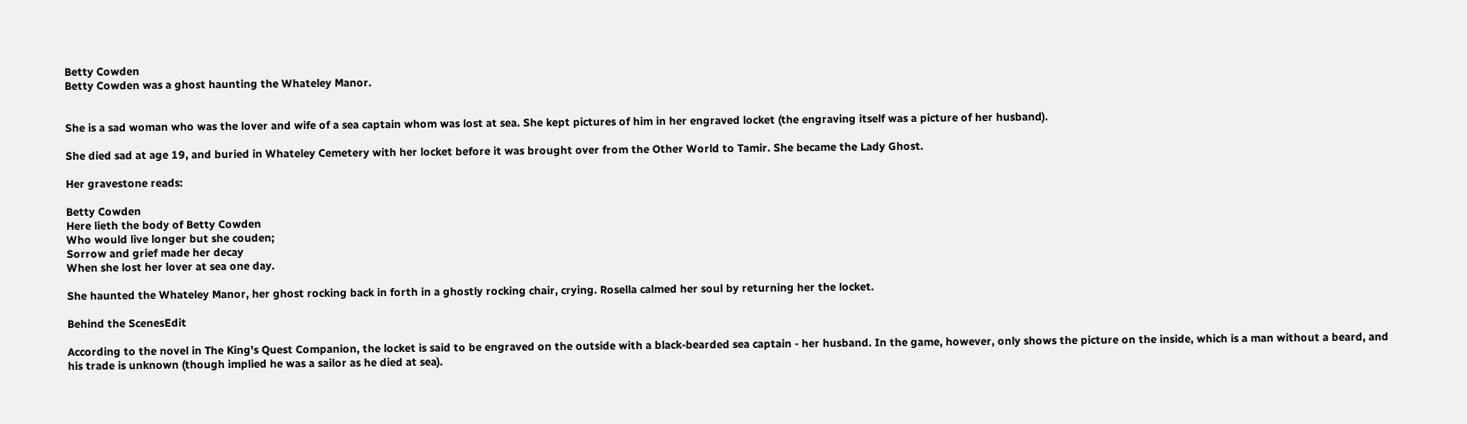Betty Cowden
Betty Cowden was a ghost haunting the Whateley Manor.


She is a sad woman who was the lover and wife of a sea captain whom was lost at sea. She kept pictures of him in her engraved locket (the engraving itself was a picture of her husband).

She died sad at age 19, and buried in Whateley Cemetery with her locket before it was brought over from the Other World to Tamir. She became the Lady Ghost.

Her gravestone reads:

Betty Cowden
Here lieth the body of Betty Cowden
Who would live longer but she couden;
Sorrow and grief made her decay
When she lost her lover at sea one day.

She haunted the Whateley Manor, her ghost rocking back in forth in a ghostly rocking chair, crying. Rosella calmed her soul by returning her the locket.

Behind the ScenesEdit

According to the novel in The King's Quest Companion, the locket is said to be engraved on the outside with a black-bearded sea captain - her husband. In the game, however, only shows the picture on the inside, which is a man without a beard, and his trade is unknown (though implied he was a sailor as he died at sea).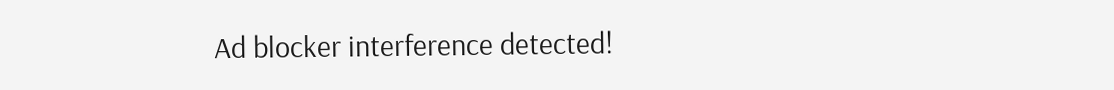Ad blocker interference detected!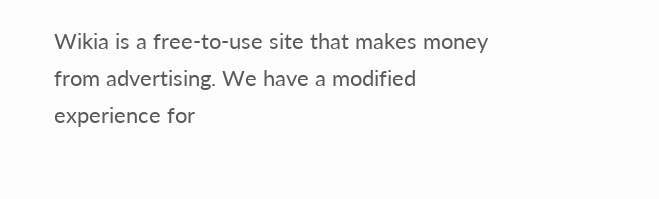Wikia is a free-to-use site that makes money from advertising. We have a modified experience for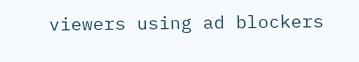viewers using ad blockers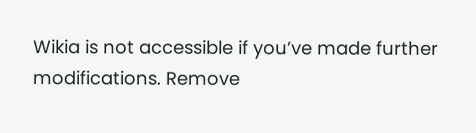Wikia is not accessible if you’ve made further modifications. Remove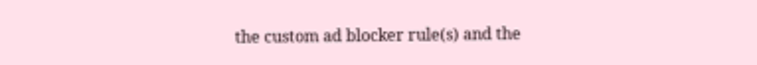the custom ad blocker rule(s) and the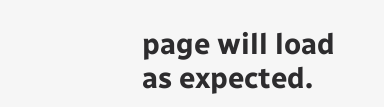page will load as expected.